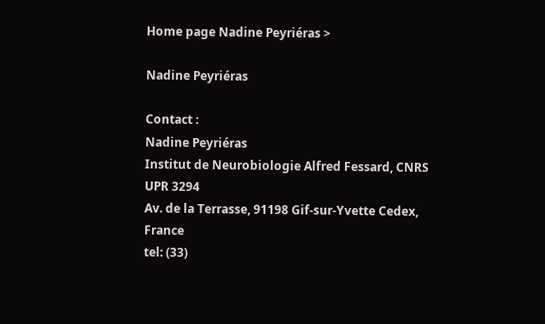Home page Nadine Peyriéras >

Nadine Peyriéras

Contact :
Nadine Peyriéras
Institut de Neurobiologie Alfred Fessard, CNRS UPR 3294
Av. de la Terrasse, 91198 Gif-sur-Yvette Cedex, France
tel: (33)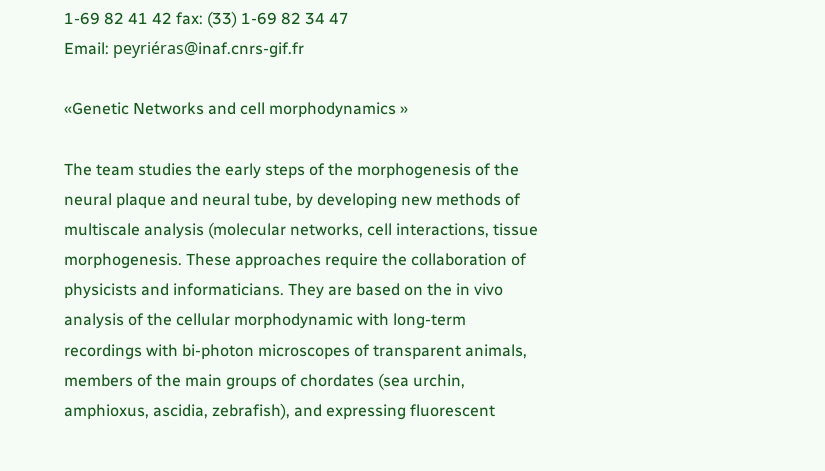1-69 82 41 42 fax: (33) 1-69 82 34 47
Email: peyriéras@inaf.cnrs-gif.fr

«Genetic Networks and cell morphodynamics »

The team studies the early steps of the morphogenesis of the neural plaque and neural tube, by developing new methods of multiscale analysis (molecular networks, cell interactions, tissue morphogenesis. These approaches require the collaboration of physicists and informaticians. They are based on the in vivo analysis of the cellular morphodynamic with long-term recordings with bi-photon microscopes of transparent animals, members of the main groups of chordates (sea urchin, amphioxus, ascidia, zebrafish), and expressing fluorescent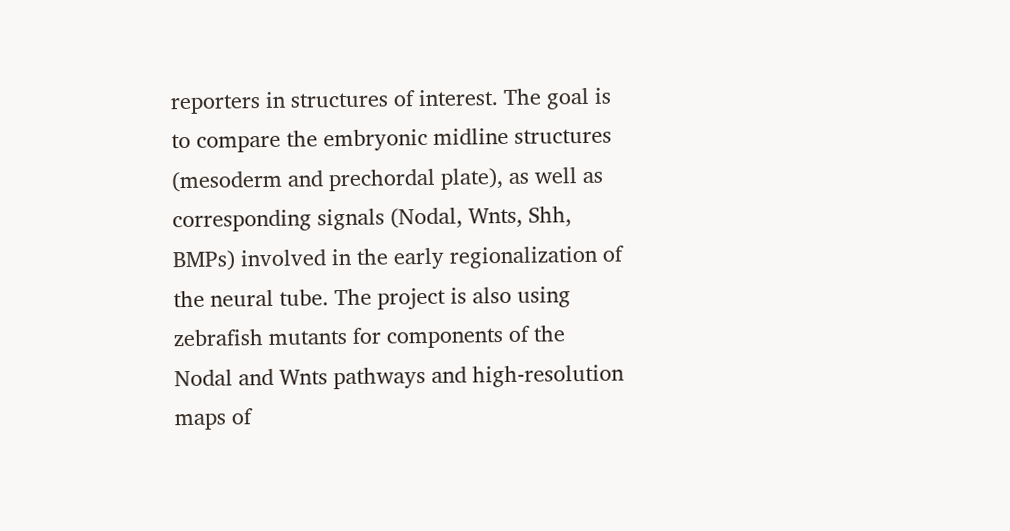reporters in structures of interest. The goal is to compare the embryonic midline structures (mesoderm and prechordal plate), as well as corresponding signals (Nodal, Wnts, Shh, BMPs) involved in the early regionalization of the neural tube. The project is also using zebrafish mutants for components of the Nodal and Wnts pathways and high-resolution maps of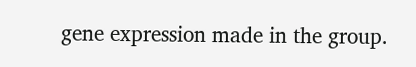gene expression made in the group.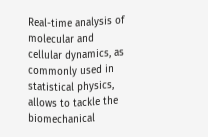Real-time analysis of molecular and cellular dynamics, as commonly used in statistical physics, allows to tackle the biomechanical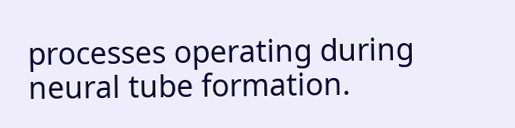processes operating during neural tube formation.